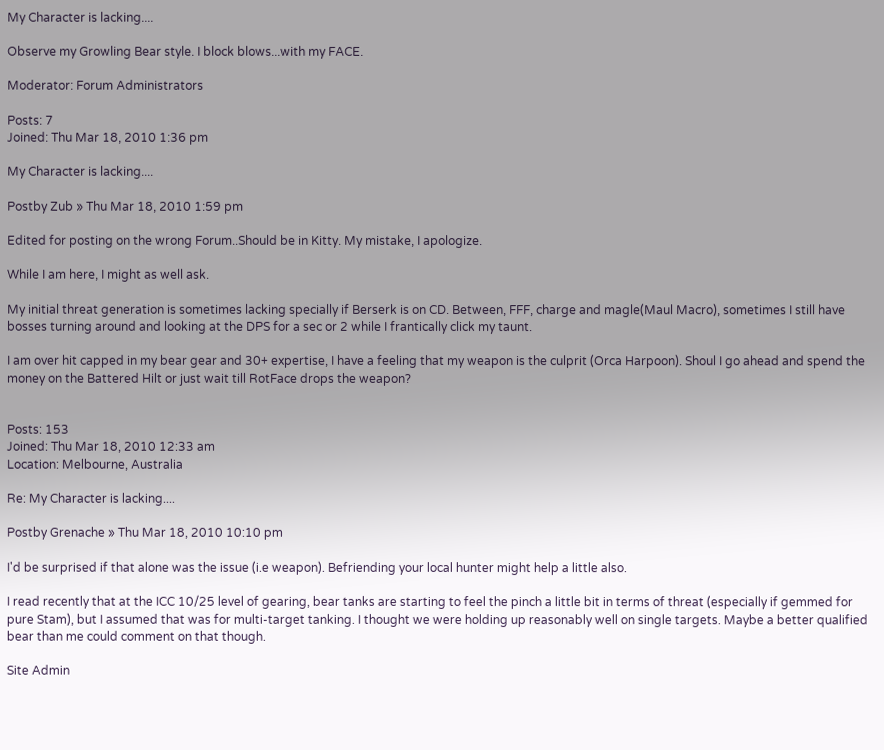My Character is lacking....

Observe my Growling Bear style. I block blows...with my FACE.

Moderator: Forum Administrators

Posts: 7
Joined: Thu Mar 18, 2010 1:36 pm

My Character is lacking....

Postby Zub » Thu Mar 18, 2010 1:59 pm

Edited for posting on the wrong Forum..Should be in Kitty. My mistake, I apologize.

While I am here, I might as well ask.

My initial threat generation is sometimes lacking specially if Berserk is on CD. Between, FFF, charge and magle(Maul Macro), sometimes I still have bosses turning around and looking at the DPS for a sec or 2 while I frantically click my taunt.

I am over hit capped in my bear gear and 30+ expertise, I have a feeling that my weapon is the culprit (Orca Harpoon). Shoul I go ahead and spend the money on the Battered Hilt or just wait till RotFace drops the weapon?


Posts: 153
Joined: Thu Mar 18, 2010 12:33 am
Location: Melbourne, Australia

Re: My Character is lacking....

Postby Grenache » Thu Mar 18, 2010 10:10 pm

I'd be surprised if that alone was the issue (i.e weapon). Befriending your local hunter might help a little also.

I read recently that at the ICC 10/25 level of gearing, bear tanks are starting to feel the pinch a little bit in terms of threat (especially if gemmed for pure Stam), but I assumed that was for multi-target tanking. I thought we were holding up reasonably well on single targets. Maybe a better qualified bear than me could comment on that though.

Site Admin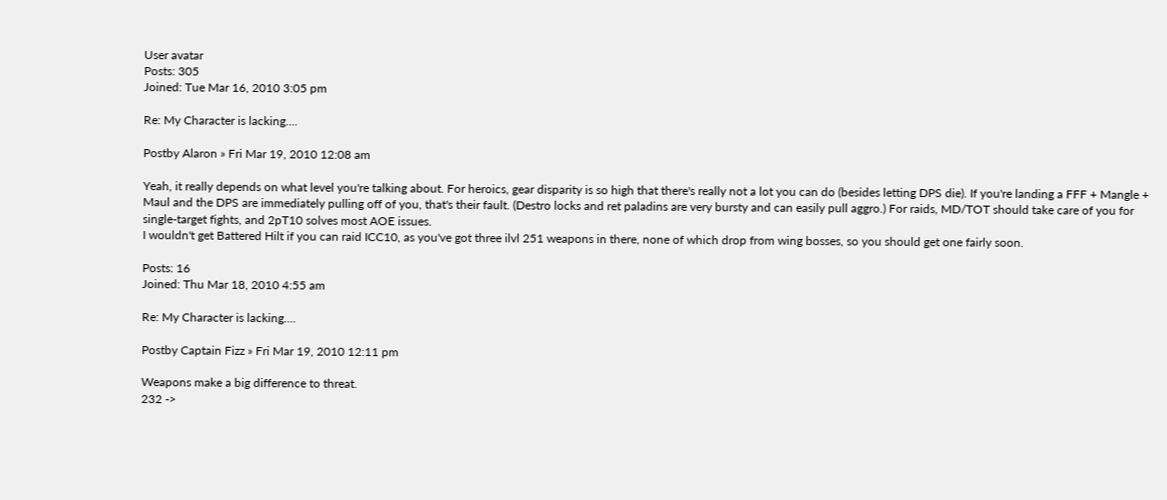User avatar
Posts: 305
Joined: Tue Mar 16, 2010 3:05 pm

Re: My Character is lacking....

Postby Alaron » Fri Mar 19, 2010 12:08 am

Yeah, it really depends on what level you're talking about. For heroics, gear disparity is so high that there's really not a lot you can do (besides letting DPS die). If you're landing a FFF + Mangle + Maul and the DPS are immediately pulling off of you, that's their fault. (Destro locks and ret paladins are very bursty and can easily pull aggro.) For raids, MD/TOT should take care of you for single-target fights, and 2pT10 solves most AOE issues.
I wouldn't get Battered Hilt if you can raid ICC10, as you've got three ilvl 251 weapons in there, none of which drop from wing bosses, so you should get one fairly soon.

Posts: 16
Joined: Thu Mar 18, 2010 4:55 am

Re: My Character is lacking....

Postby Captain Fizz » Fri Mar 19, 2010 12:11 pm

Weapons make a big difference to threat.
232 ->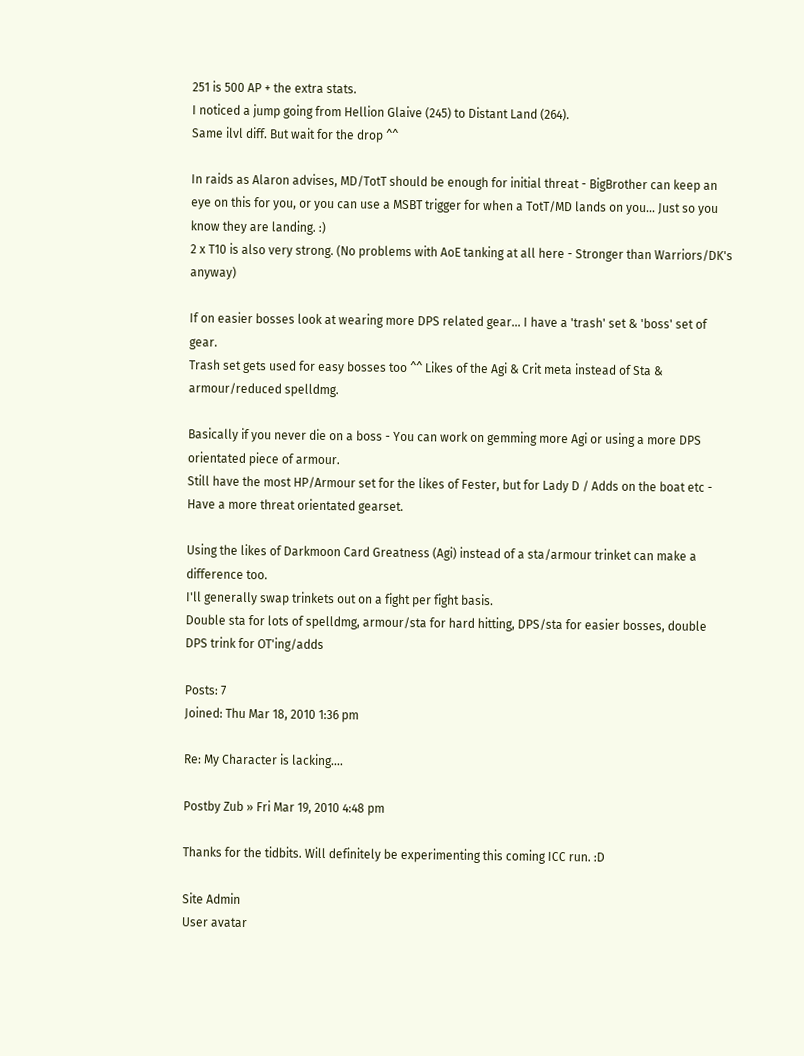251 is 500 AP + the extra stats.
I noticed a jump going from Hellion Glaive (245) to Distant Land (264).
Same ilvl diff. But wait for the drop ^^

In raids as Alaron advises, MD/TotT should be enough for initial threat - BigBrother can keep an eye on this for you, or you can use a MSBT trigger for when a TotT/MD lands on you... Just so you know they are landing. :)
2 x T10 is also very strong. (No problems with AoE tanking at all here - Stronger than Warriors/DK's anyway)

If on easier bosses look at wearing more DPS related gear... I have a 'trash' set & 'boss' set of gear.
Trash set gets used for easy bosses too ^^ Likes of the Agi & Crit meta instead of Sta & armour/reduced spelldmg.

Basically if you never die on a boss - You can work on gemming more Agi or using a more DPS orientated piece of armour.
Still have the most HP/Armour set for the likes of Fester, but for Lady D / Adds on the boat etc - Have a more threat orientated gearset.

Using the likes of Darkmoon Card Greatness (Agi) instead of a sta/armour trinket can make a difference too.
I'll generally swap trinkets out on a fight per fight basis.
Double sta for lots of spelldmg, armour/sta for hard hitting, DPS/sta for easier bosses, double DPS trink for OT'ing/adds

Posts: 7
Joined: Thu Mar 18, 2010 1:36 pm

Re: My Character is lacking....

Postby Zub » Fri Mar 19, 2010 4:48 pm

Thanks for the tidbits. Will definitely be experimenting this coming ICC run. :D

Site Admin
User avatar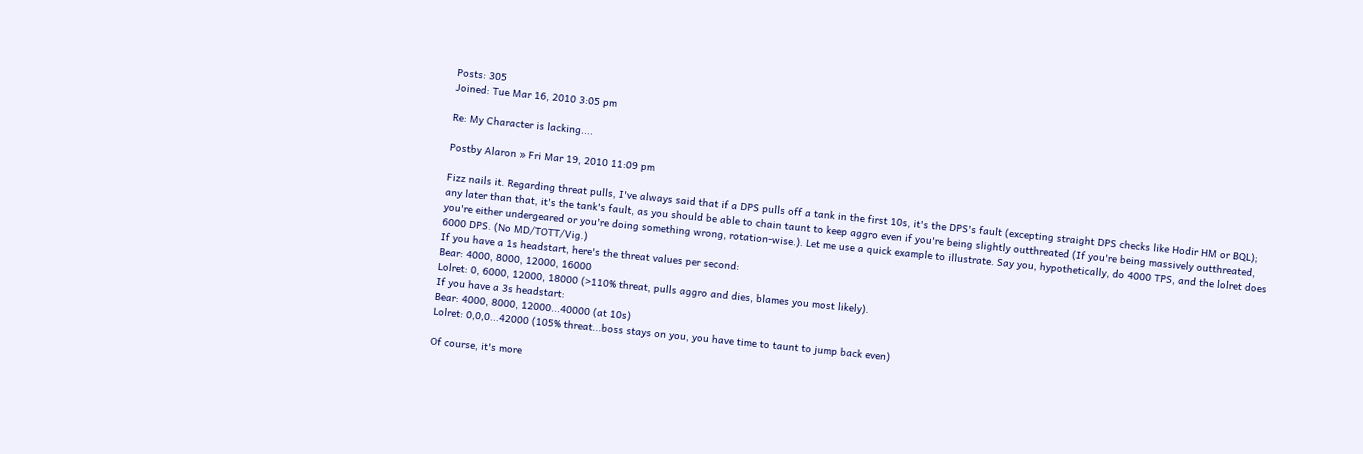Posts: 305
Joined: Tue Mar 16, 2010 3:05 pm

Re: My Character is lacking....

Postby Alaron » Fri Mar 19, 2010 11:09 pm

Fizz nails it. Regarding threat pulls, I've always said that if a DPS pulls off a tank in the first 10s, it's the DPS's fault (excepting straight DPS checks like Hodir HM or BQL); any later than that, it's the tank's fault, as you should be able to chain taunt to keep aggro even if you're being slightly outthreated (If you're being massively outthreated, you're either undergeared or you're doing something wrong, rotation-wise.). Let me use a quick example to illustrate. Say you, hypothetically, do 4000 TPS, and the lolret does 6000 DPS. (No MD/TOTT/Vig.)
If you have a 1s headstart, here's the threat values per second:
Bear: 4000, 8000, 12000, 16000
Lolret: 0, 6000, 12000, 18000 (>110% threat, pulls aggro and dies, blames you most likely).
If you have a 3s headstart:
Bear: 4000, 8000, 12000...40000 (at 10s)
Lolret: 0,0,0...42000 (105% threat...boss stays on you, you have time to taunt to jump back even)

Of course, it's more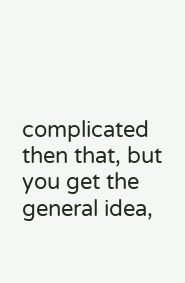complicated then that, but you get the general idea,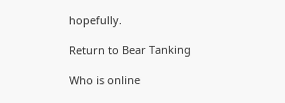hopefully.

Return to Bear Tanking

Who is online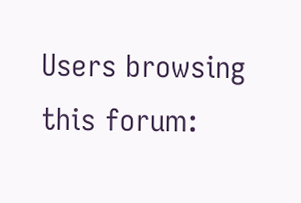Users browsing this forum: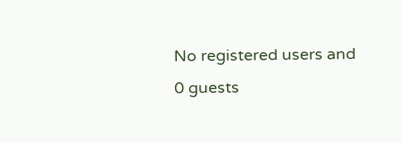No registered users and 0 guests